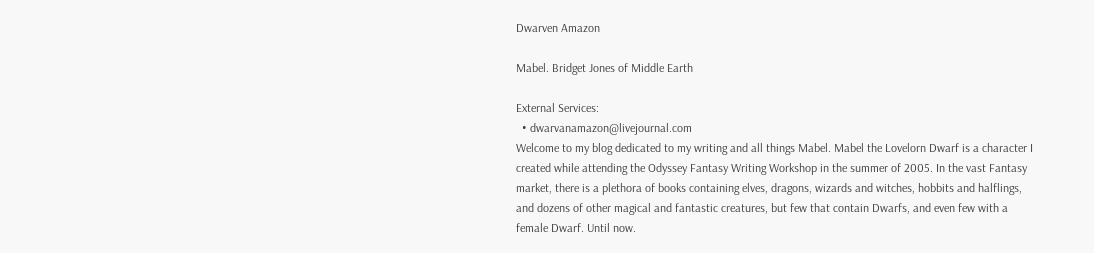Dwarven Amazon

Mabel. Bridget Jones of Middle Earth

External Services:
  • dwarvanamazon@livejournal.com
Welcome to my blog dedicated to my writing and all things Mabel. Mabel the Lovelorn Dwarf is a character I created while attending the Odyssey Fantasy Writing Workshop in the summer of 2005. In the vast Fantasy market, there is a plethora of books containing elves, dragons, wizards and witches, hobbits and halflings, and dozens of other magical and fantastic creatures, but few that contain Dwarfs, and even few with a female Dwarf. Until now.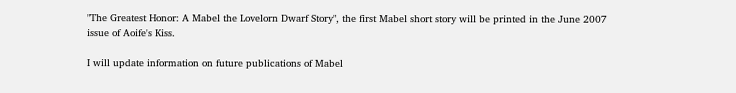"The Greatest Honor: A Mabel the Lovelorn Dwarf Story", the first Mabel short story will be printed in the June 2007 issue of Aoife's Kiss.

I will update information on future publications of Mabel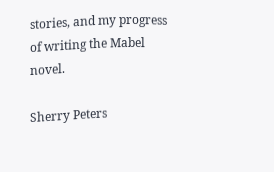stories, and my progress of writing the Mabel novel.

Sherry Peters